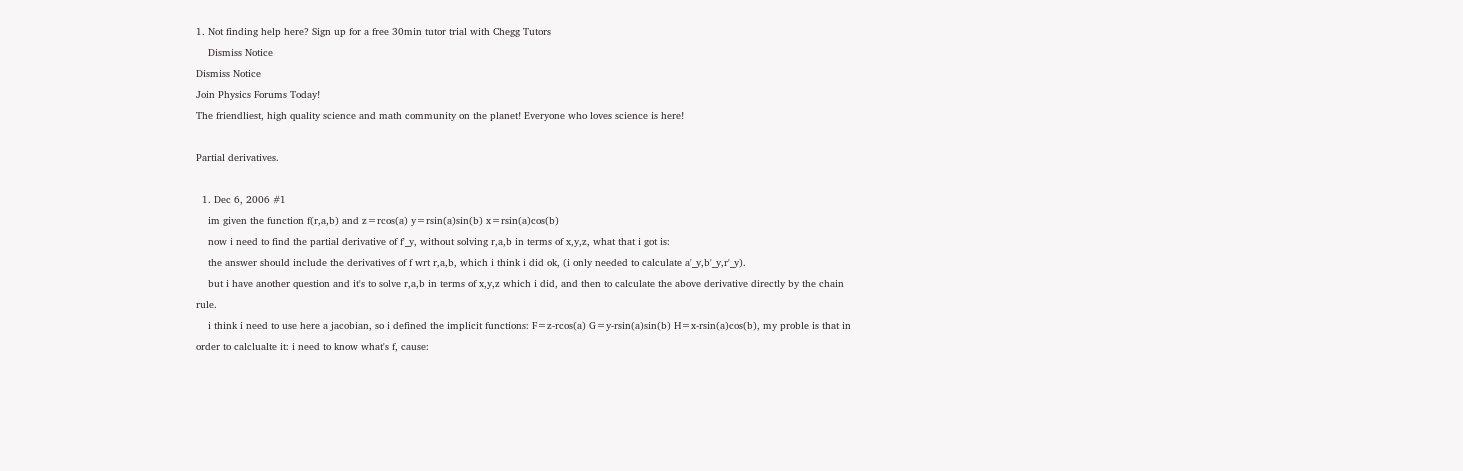1. Not finding help here? Sign up for a free 30min tutor trial with Chegg Tutors
    Dismiss Notice
Dismiss Notice
Join Physics Forums Today!
The friendliest, high quality science and math community on the planet! Everyone who loves science is here!

Partial derivatives.

  1. Dec 6, 2006 #1
    im given the function f(r,a,b) and z=rcos(a) y=rsin(a)sin(b) x=rsin(a)cos(b)
    now i need to find the partial derivative of f'_y, without solving r,a,b in terms of x,y,z, what that i got is:
    the answer should include the derivatives of f wrt r,a,b, which i think i did ok, (i only needed to calculate a'_y,b'_y,r'_y).
    but i have another question and it's to solve r,a,b in terms of x,y,z which i did, and then to calculate the above derivative directly by the chain rule.
    i think i need to use here a jacobian, so i defined the implicit functions: F=z-rcos(a) G=y-rsin(a)sin(b) H=x-rsin(a)cos(b), my proble is that in order to calclualte it: i need to know what's f, cause: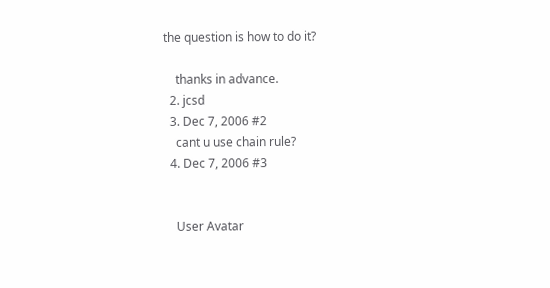the question is how to do it?

    thanks in advance.
  2. jcsd
  3. Dec 7, 2006 #2
    cant u use chain rule?
  4. Dec 7, 2006 #3


    User Avatar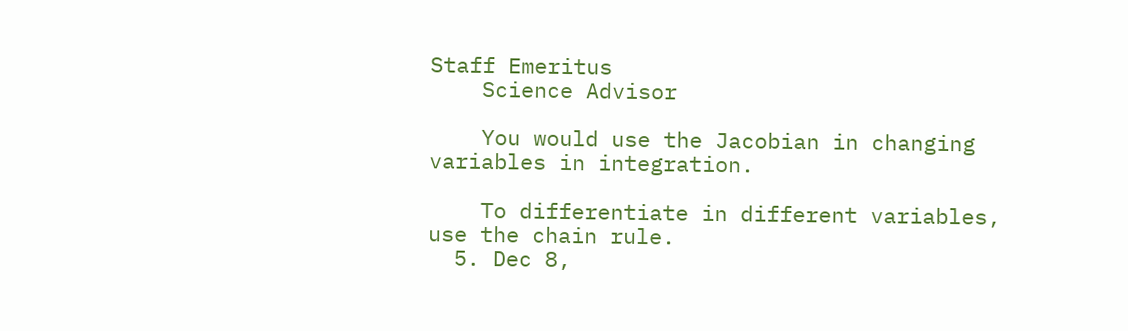Staff Emeritus
    Science Advisor

    You would use the Jacobian in changing variables in integration.

    To differentiate in different variables, use the chain rule.
  5. Dec 8,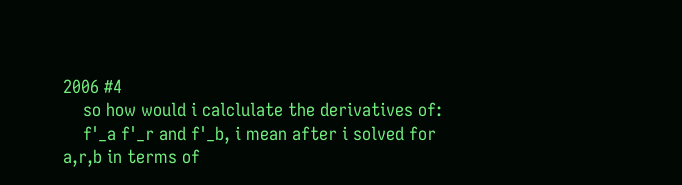2006 #4
    so how would i calclulate the derivatives of:
    f'_a f'_r and f'_b, i mean after i solved for a,r,b in terms of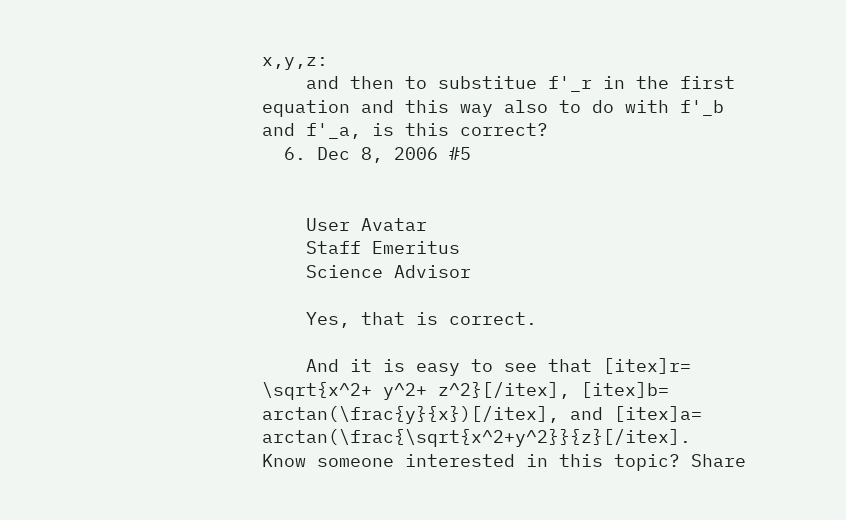x,y,z:
    and then to substitue f'_r in the first equation and this way also to do with f'_b and f'_a, is this correct?
  6. Dec 8, 2006 #5


    User Avatar
    Staff Emeritus
    Science Advisor

    Yes, that is correct.

    And it is easy to see that [itex]r= \sqrt{x^2+ y^2+ z^2}[/itex], [itex]b= arctan(\frac{y}{x})[/itex], and [itex]a= arctan(\frac{\sqrt{x^2+y^2}}{z}[/itex].
Know someone interested in this topic? Share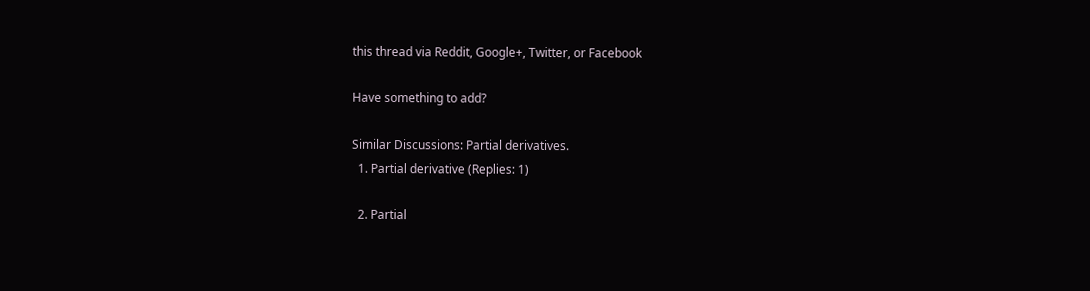this thread via Reddit, Google+, Twitter, or Facebook

Have something to add?

Similar Discussions: Partial derivatives.
  1. Partial derivative (Replies: 1)

  2. Partial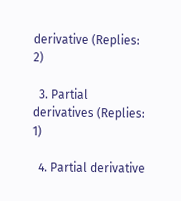derivative (Replies: 2)

  3. Partial derivatives (Replies: 1)

  4. Partial derivative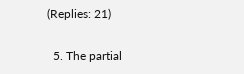(Replies: 21)

  5. The partial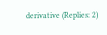derivative (Replies: 2)